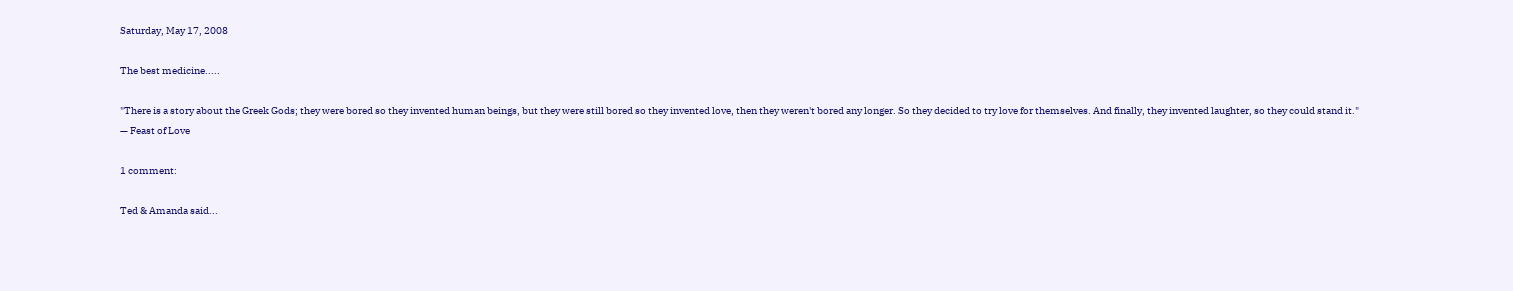Saturday, May 17, 2008

The best medicine.....

"There is a story about the Greek Gods; they were bored so they invented human beings, but they were still bored so they invented love, then they weren't bored any longer. So they decided to try love for themselves. And finally, they invented laughter, so they could stand it."
— Feast of Love

1 comment:

Ted & Amanda said...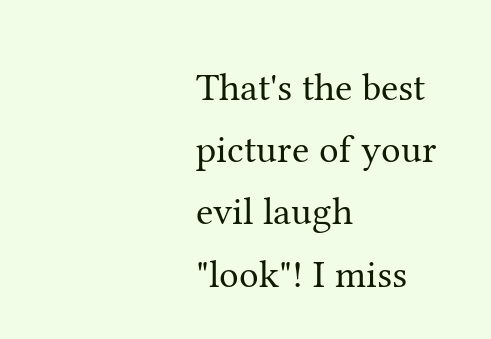That's the best picture of your evil laugh "look"! I miss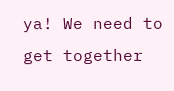ya! We need to get together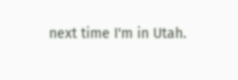next time I'm in Utah.